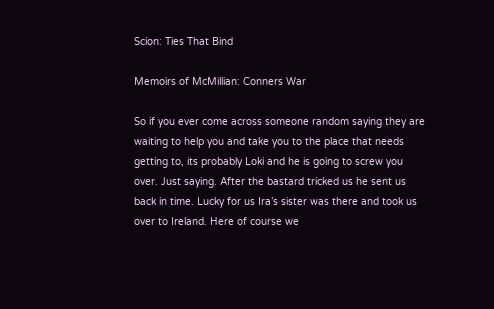Scion: Ties That Bind

Memoirs of McMillian: Conners War

So if you ever come across someone random saying they are waiting to help you and take you to the place that needs getting to, its probably Loki and he is going to screw you over. Just saying. After the bastard tricked us he sent us back in time. Lucky for us Ira’s sister was there and took us over to Ireland. Here of course we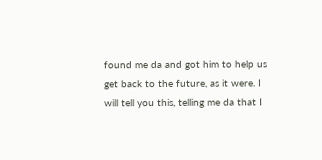found me da and got him to help us get back to the future, as it were. I will tell you this, telling me da that I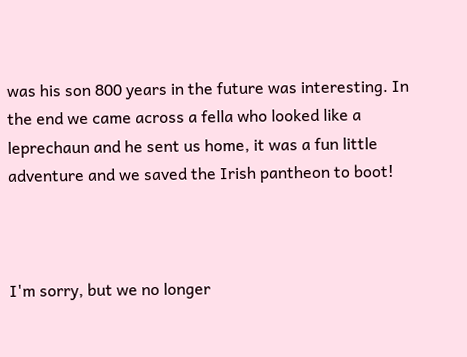was his son 800 years in the future was interesting. In the end we came across a fella who looked like a leprechaun and he sent us home, it was a fun little adventure and we saved the Irish pantheon to boot!



I'm sorry, but we no longer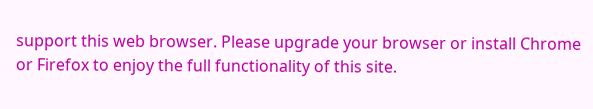support this web browser. Please upgrade your browser or install Chrome or Firefox to enjoy the full functionality of this site.